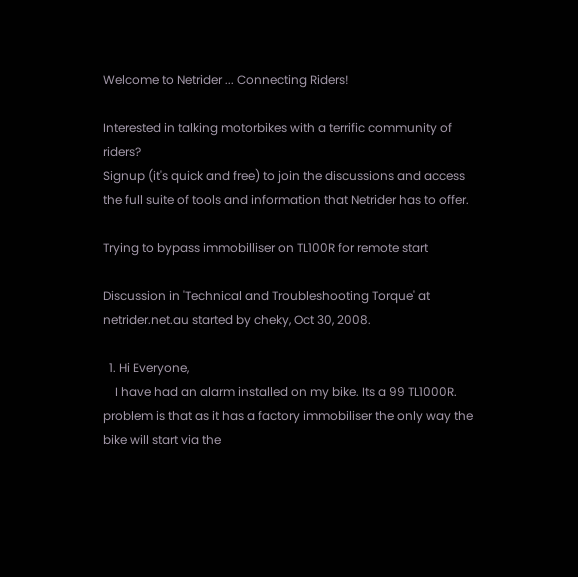Welcome to Netrider ... Connecting Riders!

Interested in talking motorbikes with a terrific community of riders?
Signup (it's quick and free) to join the discussions and access the full suite of tools and information that Netrider has to offer.

Trying to bypass immobilliser on TL100R for remote start

Discussion in 'Technical and Troubleshooting Torque' at netrider.net.au started by cheky, Oct 30, 2008.

  1. Hi Everyone,
    I have had an alarm installed on my bike. Its a 99 TL1000R. problem is that as it has a factory immobiliser the only way the bike will start via the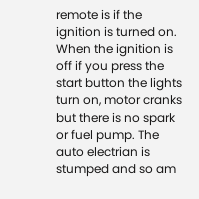remote is if the ignition is turned on. When the ignition is off if you press the start button the lights turn on, motor cranks but there is no spark or fuel pump. The auto electrian is stumped and so am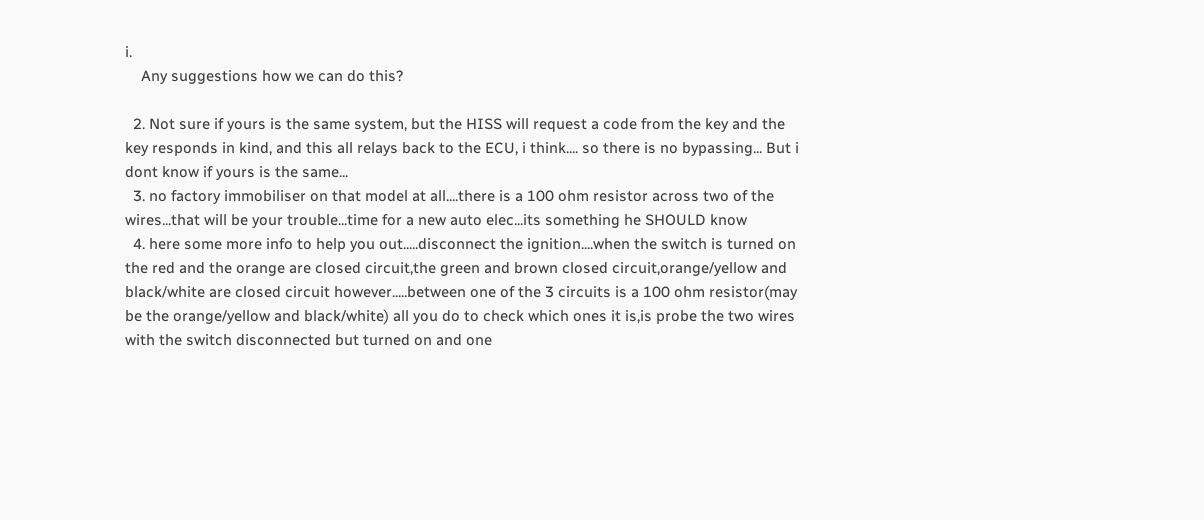i.
    Any suggestions how we can do this?

  2. Not sure if yours is the same system, but the HISS will request a code from the key and the key responds in kind, and this all relays back to the ECU, i think.... so there is no bypassing... But i dont know if yours is the same...
  3. no factory immobiliser on that model at all....there is a 100 ohm resistor across two of the wires...that will be your trouble...time for a new auto elec...its something he SHOULD know
  4. here some more info to help you out.....disconnect the ignition....when the switch is turned on the red and the orange are closed circuit,the green and brown closed circuit,orange/yellow and black/white are closed circuit however.....between one of the 3 circuits is a 100 ohm resistor(may be the orange/yellow and black/white) all you do to check which ones it is,is probe the two wires with the switch disconnected but turned on and one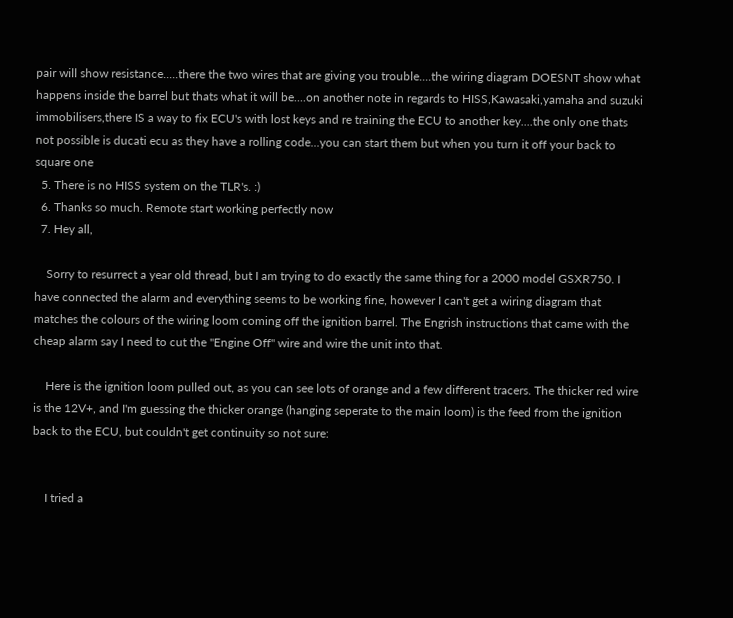pair will show resistance.....there the two wires that are giving you trouble....the wiring diagram DOESNT show what happens inside the barrel but thats what it will be....on another note in regards to HISS,Kawasaki,yamaha and suzuki immobilisers,there IS a way to fix ECU's with lost keys and re training the ECU to another key....the only one thats not possible is ducati ecu as they have a rolling code...you can start them but when you turn it off your back to square one
  5. There is no HISS system on the TLR's. :)
  6. Thanks so much. Remote start working perfectly now
  7. Hey all,

    Sorry to resurrect a year old thread, but I am trying to do exactly the same thing for a 2000 model GSXR750. I have connected the alarm and everything seems to be working fine, however I can't get a wiring diagram that matches the colours of the wiring loom coming off the ignition barrel. The Engrish instructions that came with the cheap alarm say I need to cut the "Engine Off" wire and wire the unit into that.

    Here is the ignition loom pulled out, as you can see lots of orange and a few different tracers. The thicker red wire is the 12V+, and I'm guessing the thicker orange (hanging seperate to the main loom) is the feed from the ignition back to the ECU, but couldn't get continuity so not sure:


    I tried a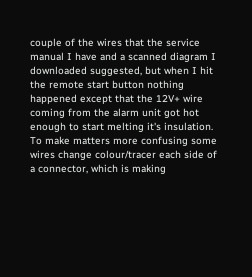couple of the wires that the service manual I have and a scanned diagram I downloaded suggested, but when I hit the remote start button nothing happened except that the 12V+ wire coming from the alarm unit got hot enough to start melting it's insulation. To make matters more confusing some wires change colour/tracer each side of a connector, which is making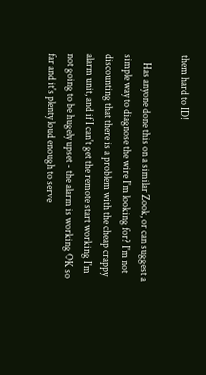them hard to ID!

    Has anyone done this on a similar Zook, or can suggest a simple way to diagnose the wire I'm looking for? I'm not discounting that there is a problem with the cheap crappy alarm unit, and if I can't get the remote start working I'm not going to be hugely upset - the alarm is working OK so far and it's plenty loud enough to serve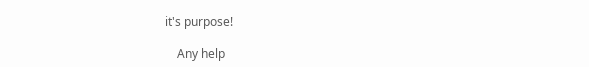it's purpose!

    Any help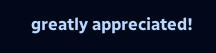greatly appreciated!